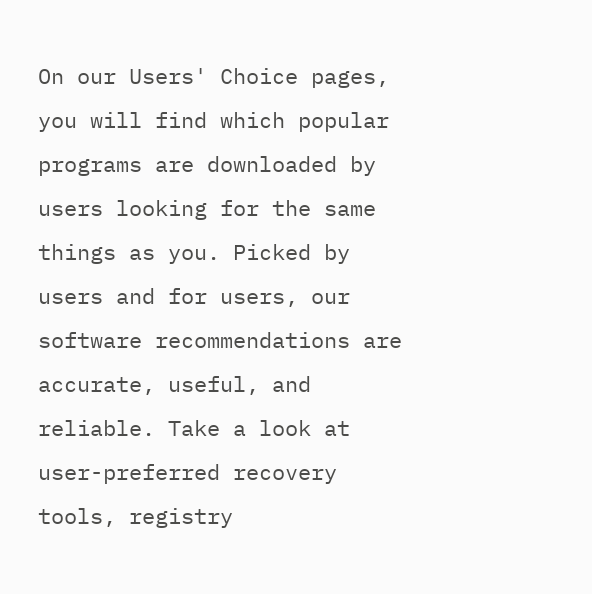On our Users' Choice pages, you will find which popular programs are downloaded by users looking for the same things as you. Picked by users and for users, our software recommendations are accurate, useful, and reliable. Take a look at user-preferred recovery tools, registry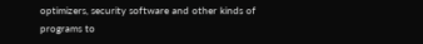optimizers, security software and other kinds of programs to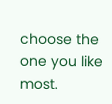choose the one you like most.